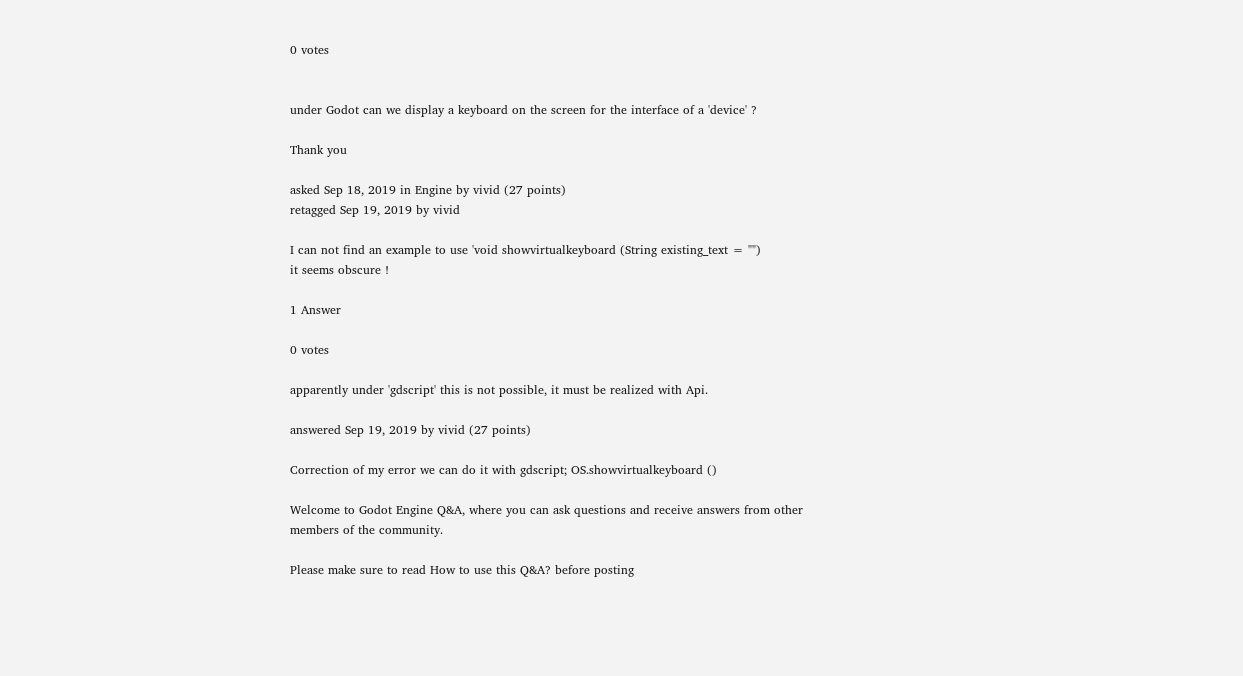0 votes


under Godot can we display a keyboard on the screen for the interface of a 'device' ?

Thank you

asked Sep 18, 2019 in Engine by vivid (27 points)
retagged Sep 19, 2019 by vivid

I can not find an example to use 'void showvirtualkeyboard (String existing_text = "")
it seems obscure !

1 Answer

0 votes

apparently under 'gdscript' this is not possible, it must be realized with Api.

answered Sep 19, 2019 by vivid (27 points)

Correction of my error we can do it with gdscript; OS.showvirtualkeyboard ()

Welcome to Godot Engine Q&A, where you can ask questions and receive answers from other members of the community.

Please make sure to read How to use this Q&A? before posting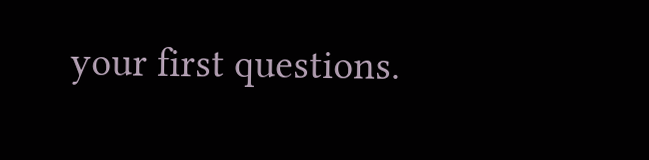your first questions.